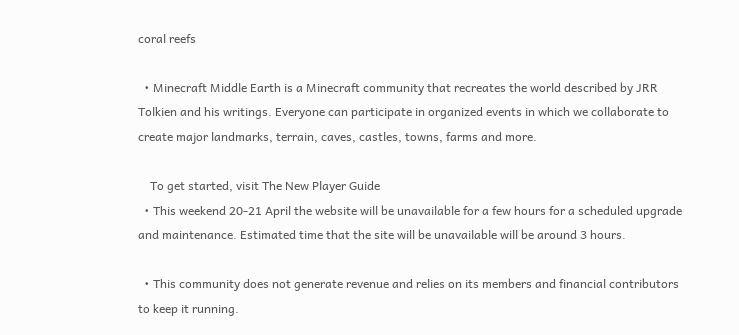coral reefs

  • Minecraft Middle Earth is a Minecraft community that recreates the world described by JRR Tolkien and his writings. Everyone can participate in organized events in which we collaborate to create major landmarks, terrain, caves, castles, towns, farms and more.

    To get started, visit The New Player Guide
  • This weekend 20-21 April the website will be unavailable for a few hours for a scheduled upgrade and maintenance. Estimated time that the site will be unavailable will be around 3 hours.

  • This community does not generate revenue and relies on its members and financial contributors to keep it running.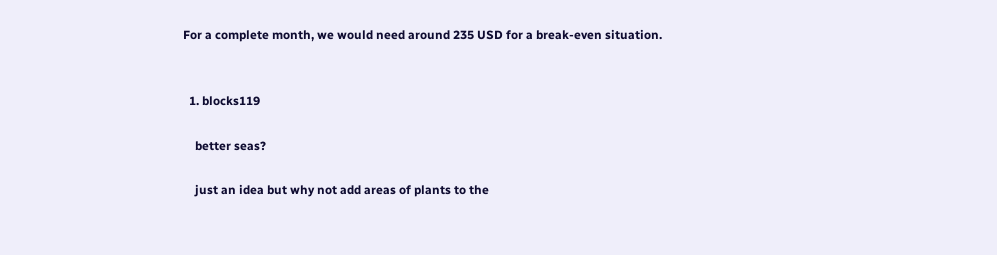For a complete month, we would need around 235 USD for a break-even situation.


  1. blocks119

    better seas?

    just an idea but why not add areas of plants to the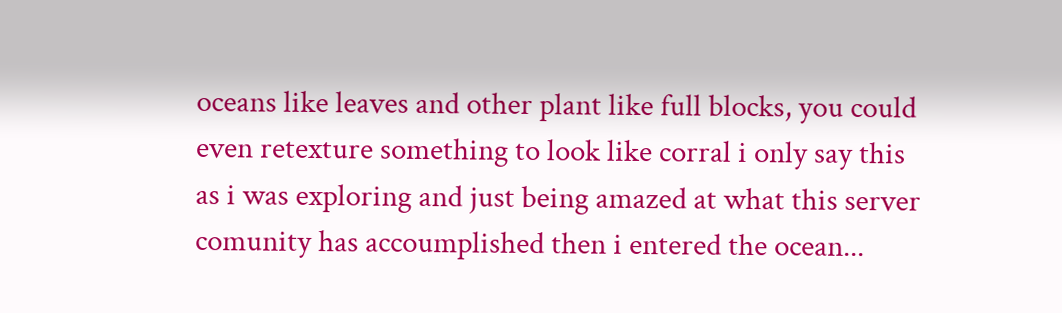oceans like leaves and other plant like full blocks, you could even retexture something to look like corral i only say this as i was exploring and just being amazed at what this server comunity has accoumplished then i entered the ocean...